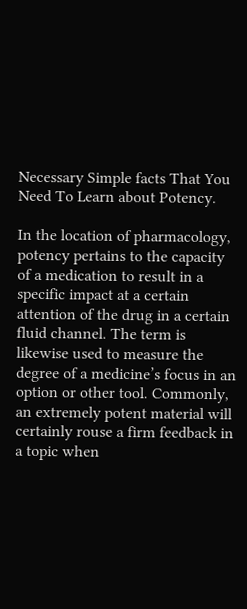Necessary Simple facts That You Need To Learn about Potency.

In the location of pharmacology, potency pertains to the capacity of a medication to result in a specific impact at a certain attention of the drug in a certain fluid channel. The term is likewise used to measure the degree of a medicine’s focus in an option or other tool. Commonly, an extremely potent material will certainly rouse a firm feedback in a topic when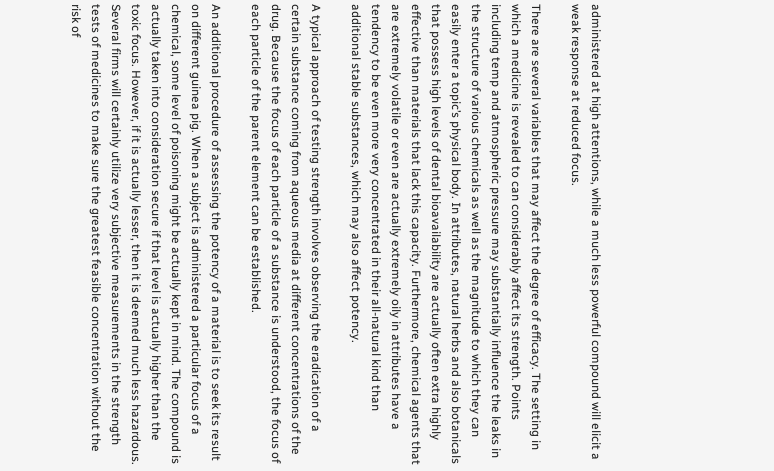administered at high attentions, while a much less powerful compound will elicit a weak response at reduced focus.

There are several variables that may affect the degree of efficacy. The setting in which a medicine is revealed to can considerably affect its strength. Points including temp and atmospheric pressure may substantially influence the leaks in the structure of various chemicals as well as the magnitude to which they can easily enter a topic’s physical body. In attributes, natural herbs and also botanicals that possess high levels of dental bioavailability are actually often extra highly effective than materials that lack this capacity. Furthermore, chemical agents that are extremely volatile or even are actually extremely oily in attributes have a tendency to be even more very concentrated in their all-natural kind than additional stable substances, which may also affect potency.

A typical approach of testing strength involves observing the eradication of a certain substance coming from aqueous media at different concentrations of the drug. Because the focus of each particle of a substance is understood, the focus of each particle of the parent element can be established.

An additional procedure of assessing the potency of a material is to seek its result on different guinea pig. When a subject is administered a particular focus of a chemical, some level of poisoning might be actually kept in mind. The compound is actually taken into consideration secure if that level is actually higher than the toxic focus. However, if it is actually lesser, then it is deemed much less hazardous. Several firms will certainly utilize very subjective measurements in the strength tests of medicines to make sure the greatest feasible concentration without the risk of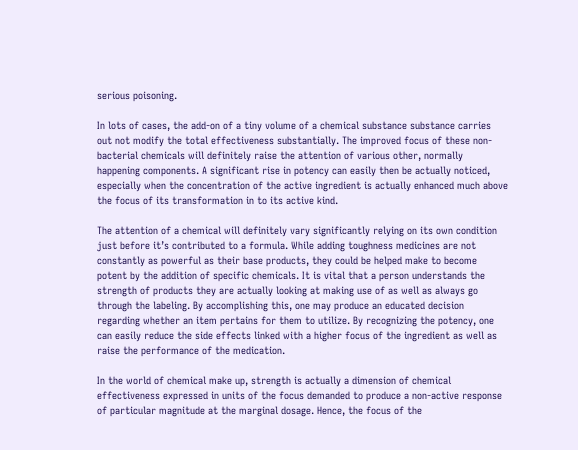serious poisoning.

In lots of cases, the add-on of a tiny volume of a chemical substance substance carries out not modify the total effectiveness substantially. The improved focus of these non-bacterial chemicals will definitely raise the attention of various other, normally happening components. A significant rise in potency can easily then be actually noticed, especially when the concentration of the active ingredient is actually enhanced much above the focus of its transformation in to its active kind.

The attention of a chemical will definitely vary significantly relying on its own condition just before it’s contributed to a formula. While adding toughness medicines are not constantly as powerful as their base products, they could be helped make to become potent by the addition of specific chemicals. It is vital that a person understands the strength of products they are actually looking at making use of as well as always go through the labeling. By accomplishing this, one may produce an educated decision regarding whether an item pertains for them to utilize. By recognizing the potency, one can easily reduce the side effects linked with a higher focus of the ingredient as well as raise the performance of the medication.

In the world of chemical make up, strength is actually a dimension of chemical effectiveness expressed in units of the focus demanded to produce a non-active response of particular magnitude at the marginal dosage. Hence, the focus of the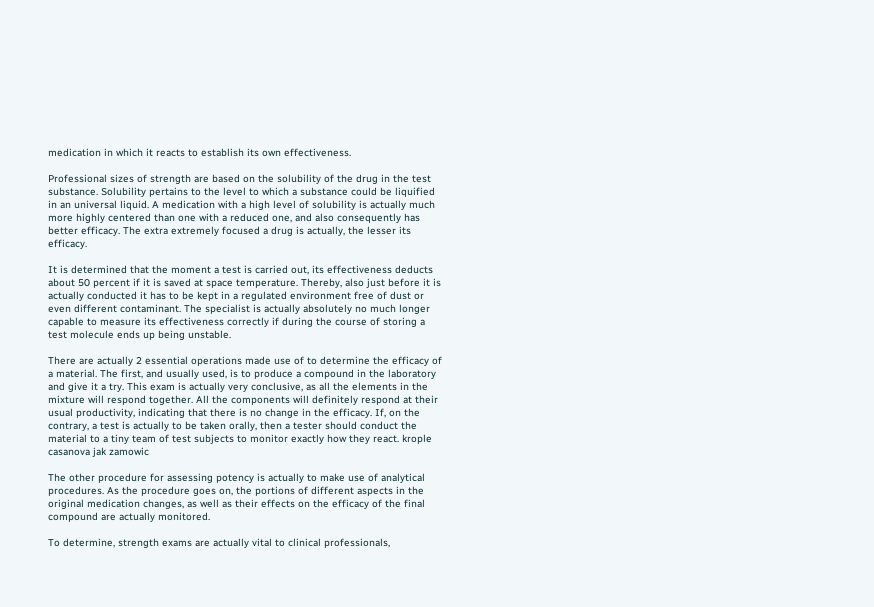medication in which it reacts to establish its own effectiveness.

Professional sizes of strength are based on the solubility of the drug in the test substance. Solubility pertains to the level to which a substance could be liquified in an universal liquid. A medication with a high level of solubility is actually much more highly centered than one with a reduced one, and also consequently has better efficacy. The extra extremely focused a drug is actually, the lesser its efficacy.

It is determined that the moment a test is carried out, its effectiveness deducts about 50 percent if it is saved at space temperature. Thereby, also just before it is actually conducted it has to be kept in a regulated environment free of dust or even different contaminant. The specialist is actually absolutely no much longer capable to measure its effectiveness correctly if during the course of storing a test molecule ends up being unstable.

There are actually 2 essential operations made use of to determine the efficacy of a material. The first, and usually used, is to produce a compound in the laboratory and give it a try. This exam is actually very conclusive, as all the elements in the mixture will respond together. All the components will definitely respond at their usual productivity, indicating that there is no change in the efficacy. If, on the contrary, a test is actually to be taken orally, then a tester should conduct the material to a tiny team of test subjects to monitor exactly how they react. krople casanova jak zamowic

The other procedure for assessing potency is actually to make use of analytical procedures. As the procedure goes on, the portions of different aspects in the original medication changes, as well as their effects on the efficacy of the final compound are actually monitored.

To determine, strength exams are actually vital to clinical professionals,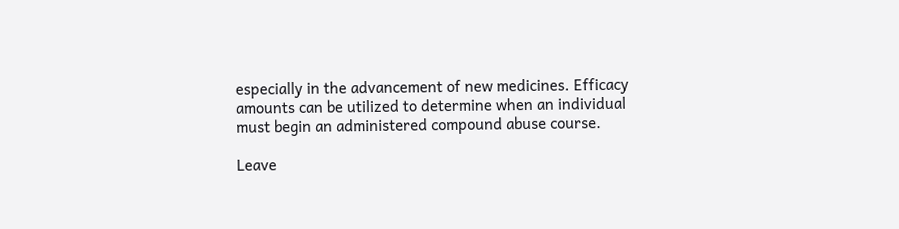especially in the advancement of new medicines. Efficacy amounts can be utilized to determine when an individual must begin an administered compound abuse course.

Leave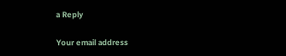a Reply

Your email address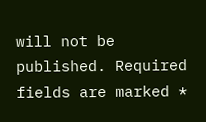will not be published. Required fields are marked *